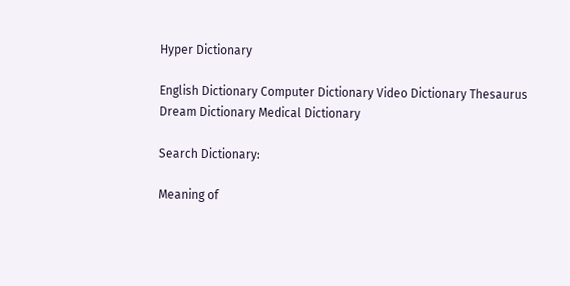Hyper Dictionary

English Dictionary Computer Dictionary Video Dictionary Thesaurus Dream Dictionary Medical Dictionary

Search Dictionary:

Meaning of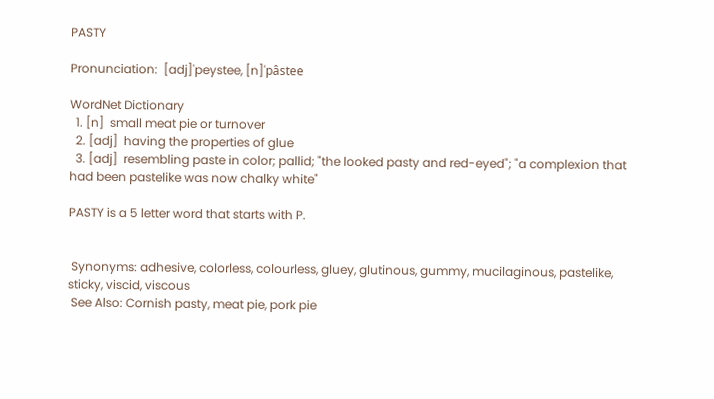PASTY

Pronunciation:  [adj]'peystee, [n]'pâstee

WordNet Dictionary
  1. [n]  small meat pie or turnover
  2. [adj]  having the properties of glue
  3. [adj]  resembling paste in color; pallid; "the looked pasty and red-eyed"; "a complexion that had been pastelike was now chalky white"

PASTY is a 5 letter word that starts with P.


 Synonyms: adhesive, colorless, colourless, gluey, glutinous, gummy, mucilaginous, pastelike, sticky, viscid, viscous
 See Also: Cornish pasty, meat pie, pork pie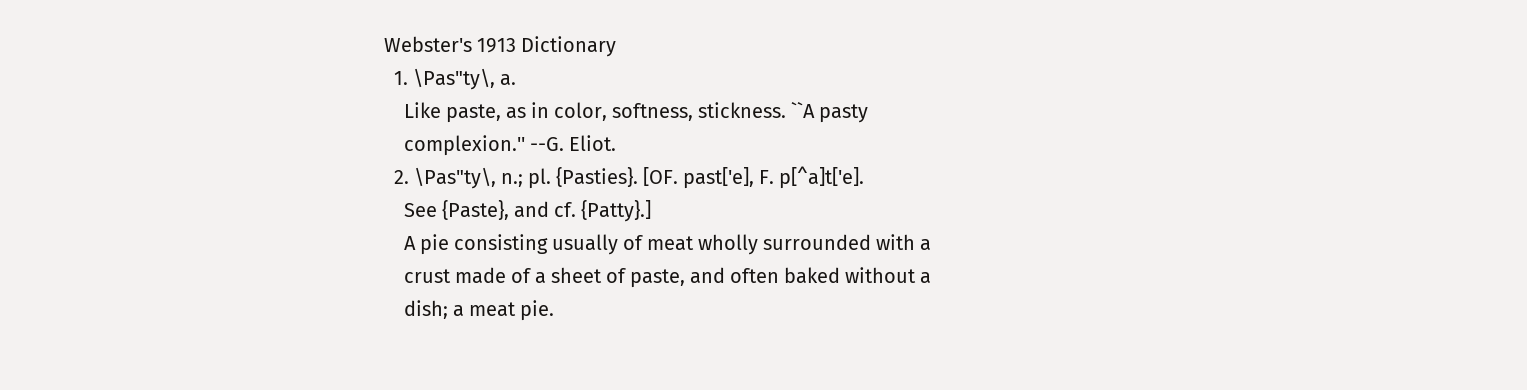Webster's 1913 Dictionary
  1. \Pas"ty\, a.
    Like paste, as in color, softness, stickness. ``A pasty
    complexion.'' --G. Eliot.
  2. \Pas"ty\, n.; pl. {Pasties}. [OF. past['e], F. p[^a]t['e].
    See {Paste}, and cf. {Patty}.]
    A pie consisting usually of meat wholly surrounded with a
    crust made of a sheet of paste, and often baked without a
    dish; a meat pie.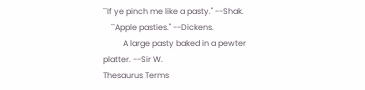``If ye pinch me like a pasty.'' --Shak.
    ``Apple pasties.'' --Dickens.
          A large pasty baked in a pewter platter. --Sir W.
Thesaurus Terms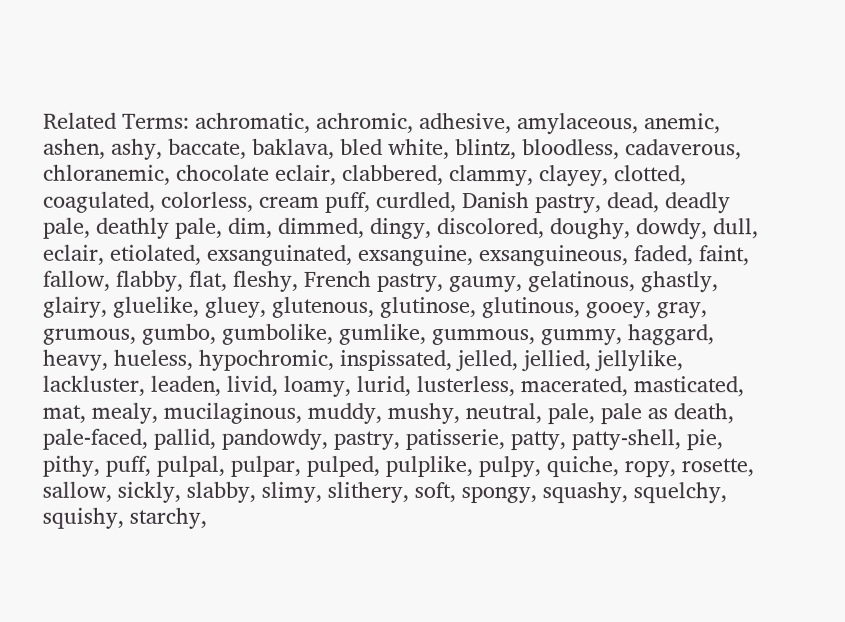Related Terms: achromatic, achromic, adhesive, amylaceous, anemic, ashen, ashy, baccate, baklava, bled white, blintz, bloodless, cadaverous, chloranemic, chocolate eclair, clabbered, clammy, clayey, clotted, coagulated, colorless, cream puff, curdled, Danish pastry, dead, deadly pale, deathly pale, dim, dimmed, dingy, discolored, doughy, dowdy, dull, eclair, etiolated, exsanguinated, exsanguine, exsanguineous, faded, faint, fallow, flabby, flat, fleshy, French pastry, gaumy, gelatinous, ghastly, glairy, gluelike, gluey, glutenous, glutinose, glutinous, gooey, gray, grumous, gumbo, gumbolike, gumlike, gummous, gummy, haggard, heavy, hueless, hypochromic, inspissated, jelled, jellied, jellylike, lackluster, leaden, livid, loamy, lurid, lusterless, macerated, masticated, mat, mealy, mucilaginous, muddy, mushy, neutral, pale, pale as death, pale-faced, pallid, pandowdy, pastry, patisserie, patty, patty-shell, pie, pithy, puff, pulpal, pulpar, pulped, pulplike, pulpy, quiche, ropy, rosette, sallow, sickly, slabby, slimy, slithery, soft, spongy, squashy, squelchy, squishy, starchy,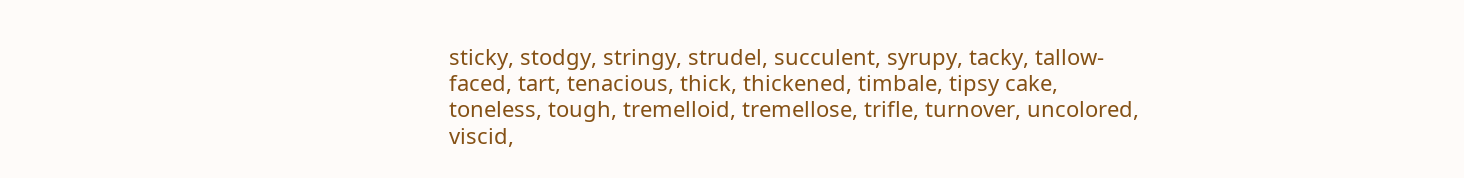sticky, stodgy, stringy, strudel, succulent, syrupy, tacky, tallow-faced, tart, tenacious, thick, thickened, timbale, tipsy cake, toneless, tough, tremelloid, tremellose, trifle, turnover, uncolored, viscid,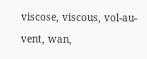viscose, viscous, vol-au-vent, wan,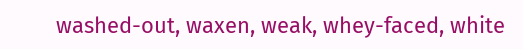washed-out, waxen, weak, whey-faced, white